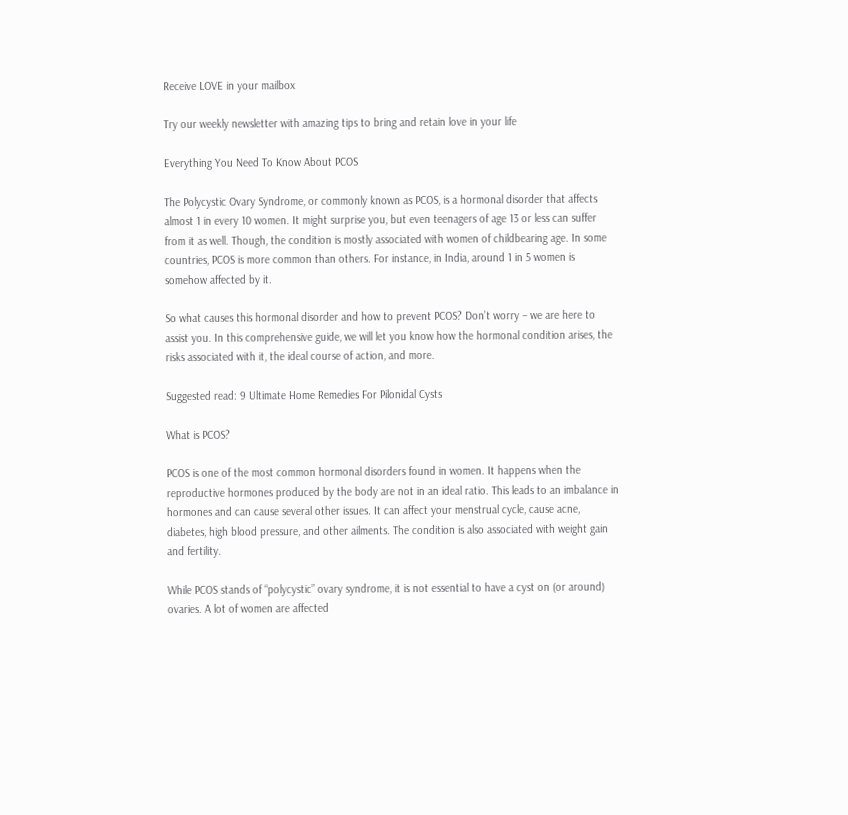Receive LOVE in your mailbox

Try our weekly newsletter with amazing tips to bring and retain love in your life

Everything You Need To Know About PCOS

The Polycystic Ovary Syndrome, or commonly known as PCOS, is a hormonal disorder that affects almost 1 in every 10 women. It might surprise you, but even teenagers of age 13 or less can suffer from it as well. Though, the condition is mostly associated with women of childbearing age. In some countries, PCOS is more common than others. For instance, in India, around 1 in 5 women is somehow affected by it.

So what causes this hormonal disorder and how to prevent PCOS? Don’t worry – we are here to assist you. In this comprehensive guide, we will let you know how the hormonal condition arises, the risks associated with it, the ideal course of action, and more.

Suggested read: 9 Ultimate Home Remedies For Pilonidal Cysts

What is PCOS?

PCOS is one of the most common hormonal disorders found in women. It happens when the reproductive hormones produced by the body are not in an ideal ratio. This leads to an imbalance in hormones and can cause several other issues. It can affect your menstrual cycle, cause acne, diabetes, high blood pressure, and other ailments. The condition is also associated with weight gain and fertility.

While PCOS stands of “polycystic” ovary syndrome, it is not essential to have a cyst on (or around) ovaries. A lot of women are affected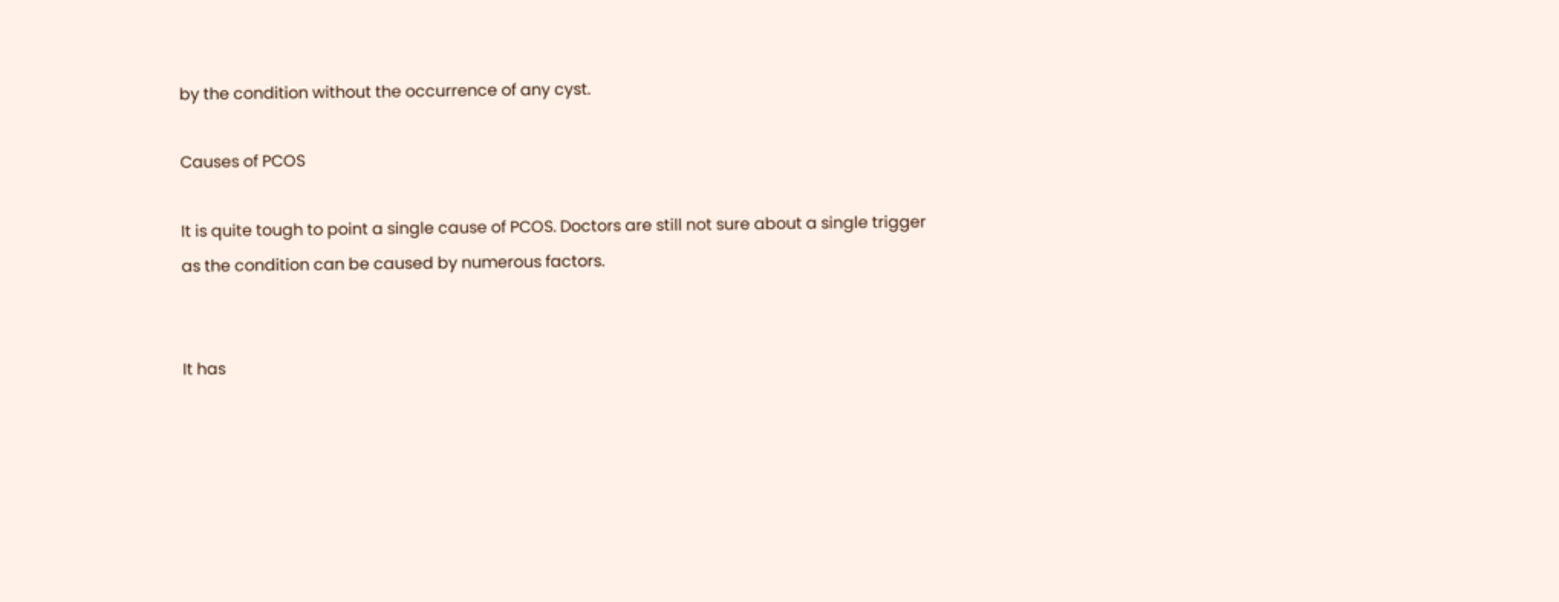by the condition without the occurrence of any cyst.

Causes of PCOS

It is quite tough to point a single cause of PCOS. Doctors are still not sure about a single trigger as the condition can be caused by numerous factors.


It has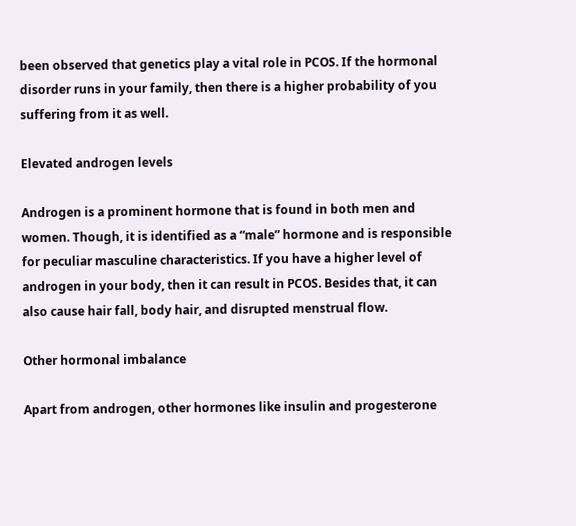been observed that genetics play a vital role in PCOS. If the hormonal disorder runs in your family, then there is a higher probability of you suffering from it as well.

Elevated androgen levels

Androgen is a prominent hormone that is found in both men and women. Though, it is identified as a “male” hormone and is responsible for peculiar masculine characteristics. If you have a higher level of androgen in your body, then it can result in PCOS. Besides that, it can also cause hair fall, body hair, and disrupted menstrual flow.

Other hormonal imbalance

Apart from androgen, other hormones like insulin and progesterone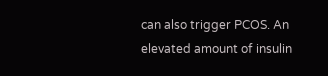can also trigger PCOS. An elevated amount of insulin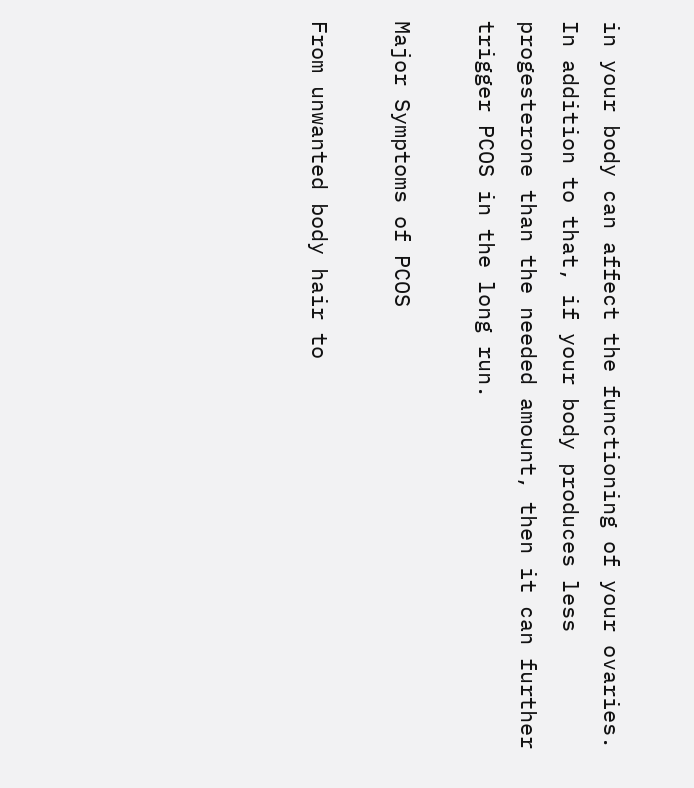in your body can affect the functioning of your ovaries. In addition to that, if your body produces less progesterone than the needed amount, then it can further trigger PCOS in the long run.

Major Symptoms of PCOS

From unwanted body hair to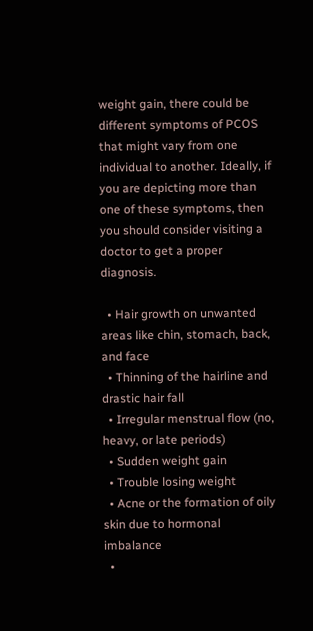weight gain, there could be different symptoms of PCOS that might vary from one individual to another. Ideally, if you are depicting more than one of these symptoms, then you should consider visiting a doctor to get a proper diagnosis.

  • Hair growth on unwanted areas like chin, stomach, back, and face
  • Thinning of the hairline and drastic hair fall
  • Irregular menstrual flow (no, heavy, or late periods)
  • Sudden weight gain
  • Trouble losing weight
  • Acne or the formation of oily skin due to hormonal imbalance
  •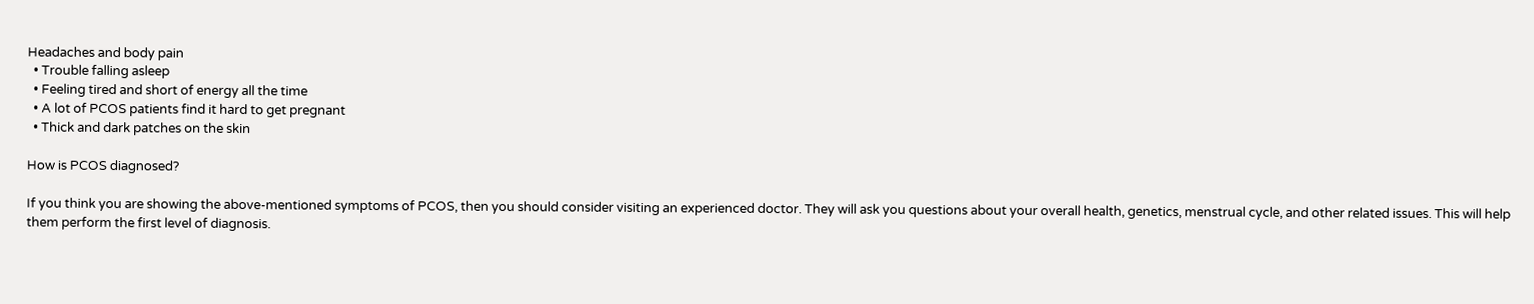Headaches and body pain
  • Trouble falling asleep
  • Feeling tired and short of energy all the time
  • A lot of PCOS patients find it hard to get pregnant
  • Thick and dark patches on the skin

How is PCOS diagnosed?

If you think you are showing the above-mentioned symptoms of PCOS, then you should consider visiting an experienced doctor. They will ask you questions about your overall health, genetics, menstrual cycle, and other related issues. This will help them perform the first level of diagnosis.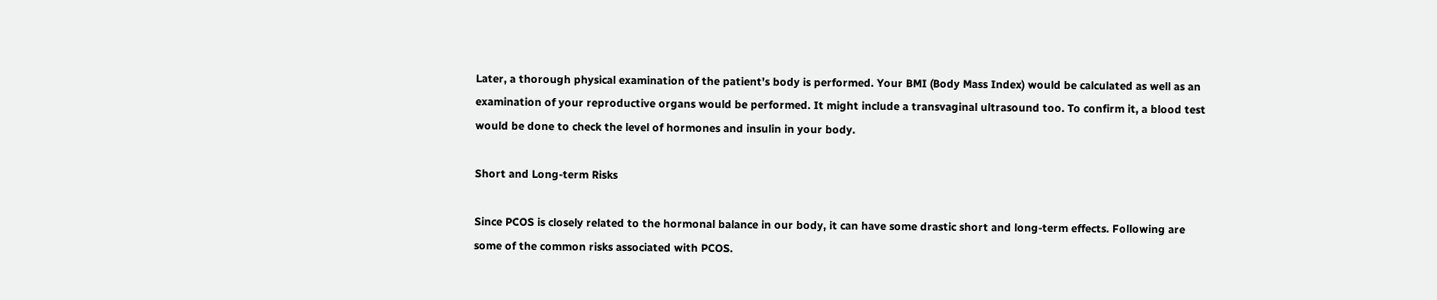Later, a thorough physical examination of the patient’s body is performed. Your BMI (Body Mass Index) would be calculated as well as an examination of your reproductive organs would be performed. It might include a transvaginal ultrasound too. To confirm it, a blood test would be done to check the level of hormones and insulin in your body.

Short and Long-term Risks

Since PCOS is closely related to the hormonal balance in our body, it can have some drastic short and long-term effects. Following are some of the common risks associated with PCOS.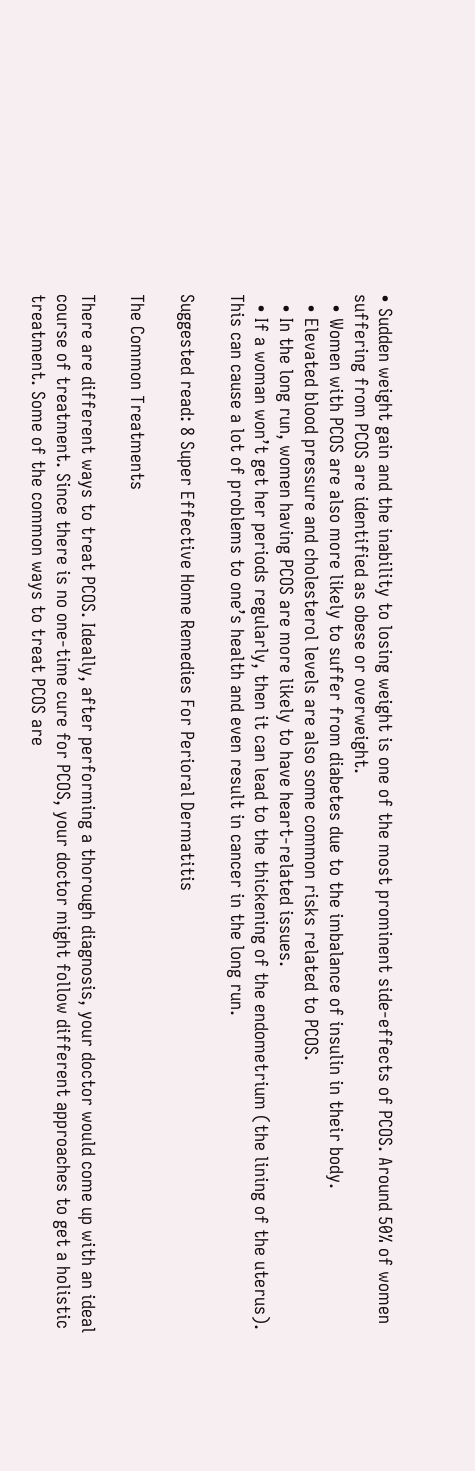• Sudden weight gain and the inability to losing weight is one of the most prominent side-effects of PCOS. Around 50% of women suffering from PCOS are identified as obese or overweight.
  • Women with PCOS are also more likely to suffer from diabetes due to the imbalance of insulin in their body.
  • Elevated blood pressure and cholesterol levels are also some common risks related to PCOS.
  • In the long run, women having PCOS are more likely to have heart-related issues.
  • If a woman won’t get her periods regularly, then it can lead to the thickening of the endometrium (the lining of the uterus). This can cause a lot of problems to one’s health and even result in cancer in the long run.

Suggested read: 8 Super Effective Home Remedies For Perioral Dermatitis

The Common Treatments

There are different ways to treat PCOS. Ideally, after performing a thorough diagnosis, your doctor would come up with an ideal course of treatment. Since there is no one-time cure for PCOS, your doctor might follow different approaches to get a holistic treatment. Some of the common ways to treat PCOS are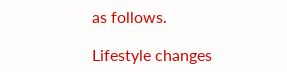as follows.

Lifestyle changes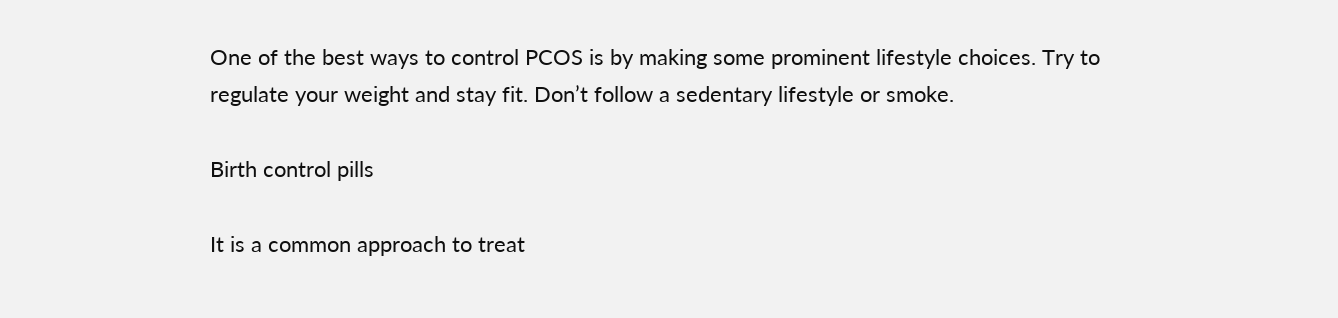One of the best ways to control PCOS is by making some prominent lifestyle choices. Try to regulate your weight and stay fit. Don’t follow a sedentary lifestyle or smoke.

Birth control pills

It is a common approach to treat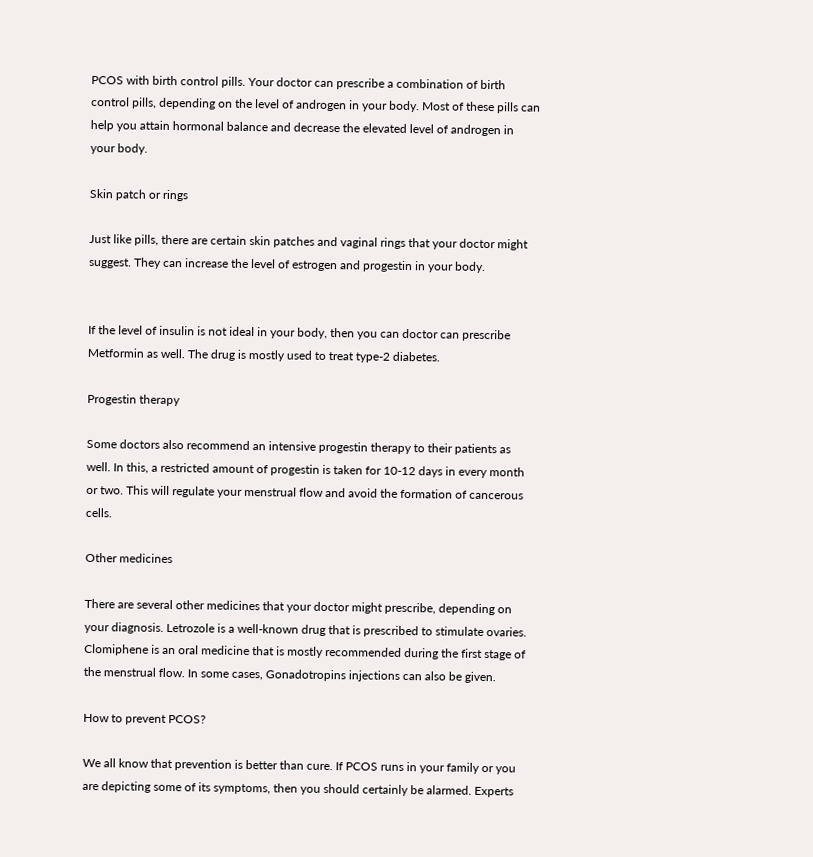PCOS with birth control pills. Your doctor can prescribe a combination of birth control pills, depending on the level of androgen in your body. Most of these pills can help you attain hormonal balance and decrease the elevated level of androgen in your body.

Skin patch or rings

Just like pills, there are certain skin patches and vaginal rings that your doctor might suggest. They can increase the level of estrogen and progestin in your body.


If the level of insulin is not ideal in your body, then you can doctor can prescribe Metformin as well. The drug is mostly used to treat type-2 diabetes.

Progestin therapy

Some doctors also recommend an intensive progestin therapy to their patients as well. In this, a restricted amount of progestin is taken for 10-12 days in every month or two. This will regulate your menstrual flow and avoid the formation of cancerous cells.

Other medicines

There are several other medicines that your doctor might prescribe, depending on your diagnosis. Letrozole is a well-known drug that is prescribed to stimulate ovaries. Clomiphene is an oral medicine that is mostly recommended during the first stage of the menstrual flow. In some cases, Gonadotropins injections can also be given.

How to prevent PCOS?

We all know that prevention is better than cure. If PCOS runs in your family or you are depicting some of its symptoms, then you should certainly be alarmed. Experts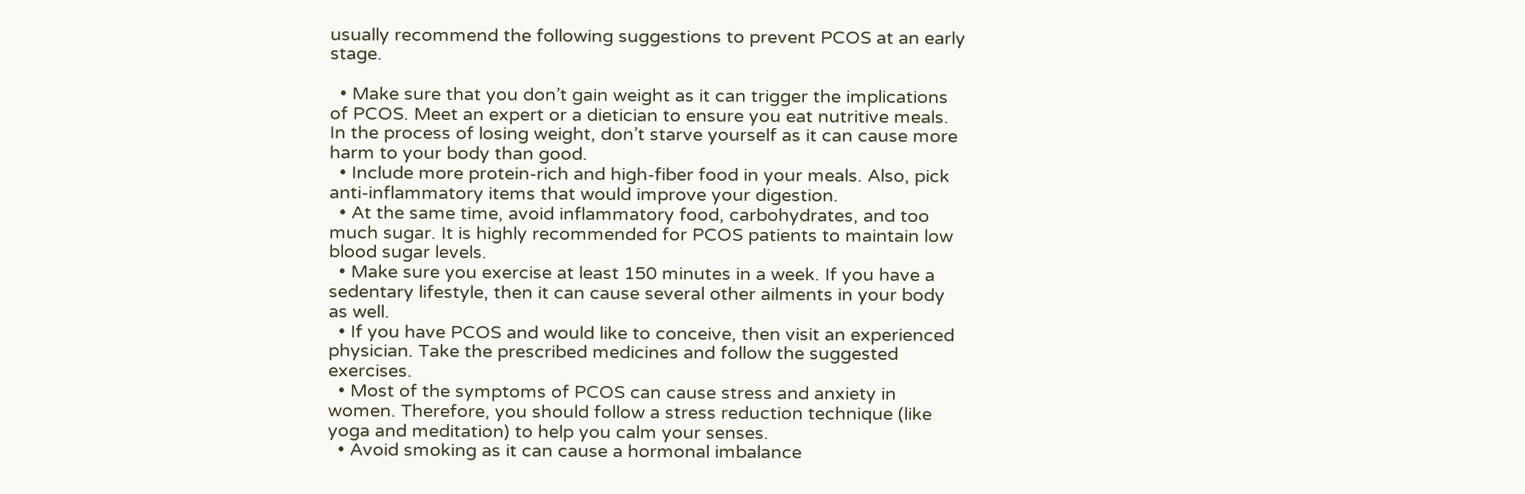usually recommend the following suggestions to prevent PCOS at an early stage.

  • Make sure that you don’t gain weight as it can trigger the implications of PCOS. Meet an expert or a dietician to ensure you eat nutritive meals. In the process of losing weight, don’t starve yourself as it can cause more harm to your body than good.
  • Include more protein-rich and high-fiber food in your meals. Also, pick anti-inflammatory items that would improve your digestion.
  • At the same time, avoid inflammatory food, carbohydrates, and too much sugar. It is highly recommended for PCOS patients to maintain low blood sugar levels.
  • Make sure you exercise at least 150 minutes in a week. If you have a sedentary lifestyle, then it can cause several other ailments in your body as well.
  • If you have PCOS and would like to conceive, then visit an experienced physician. Take the prescribed medicines and follow the suggested exercises.
  • Most of the symptoms of PCOS can cause stress and anxiety in women. Therefore, you should follow a stress reduction technique (like yoga and meditation) to help you calm your senses.
  • Avoid smoking as it can cause a hormonal imbalance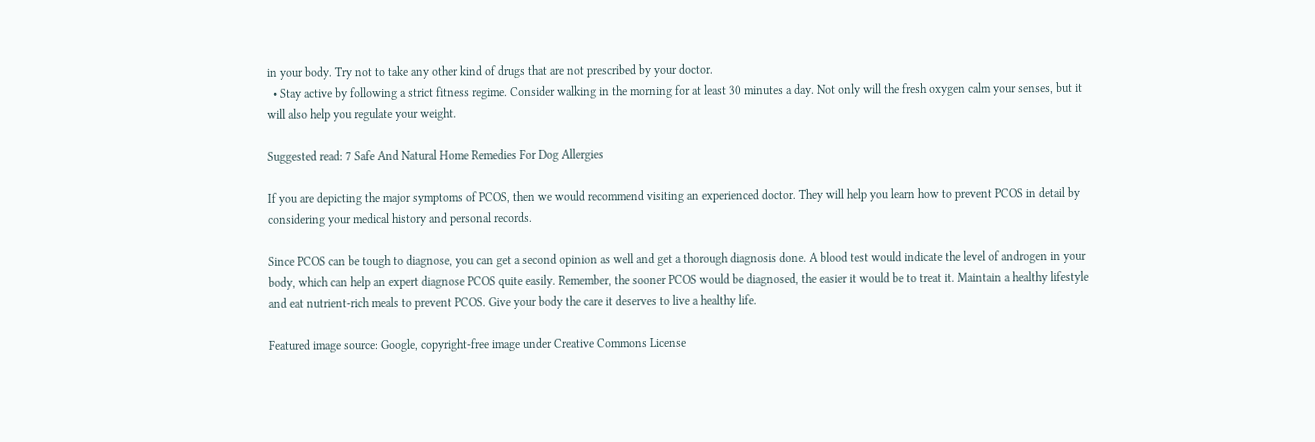in your body. Try not to take any other kind of drugs that are not prescribed by your doctor.
  • Stay active by following a strict fitness regime. Consider walking in the morning for at least 30 minutes a day. Not only will the fresh oxygen calm your senses, but it will also help you regulate your weight.

Suggested read: 7 Safe And Natural Home Remedies For Dog Allergies

If you are depicting the major symptoms of PCOS, then we would recommend visiting an experienced doctor. They will help you learn how to prevent PCOS in detail by considering your medical history and personal records.

Since PCOS can be tough to diagnose, you can get a second opinion as well and get a thorough diagnosis done. A blood test would indicate the level of androgen in your body, which can help an expert diagnose PCOS quite easily. Remember, the sooner PCOS would be diagnosed, the easier it would be to treat it. Maintain a healthy lifestyle and eat nutrient-rich meals to prevent PCOS. Give your body the care it deserves to live a healthy life.

Featured image source: Google, copyright-free image under Creative Commons License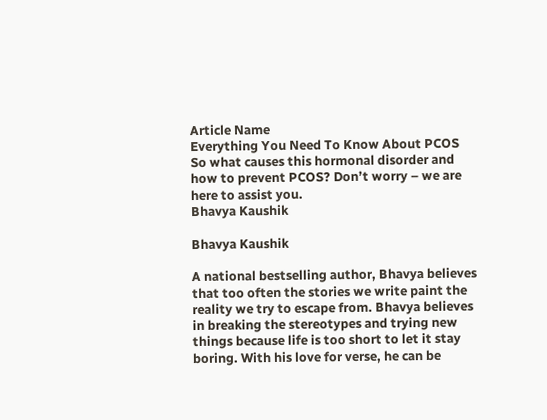Article Name
Everything You Need To Know About PCOS
So what causes this hormonal disorder and how to prevent PCOS? Don’t worry – we are here to assist you.
Bhavya Kaushik

Bhavya Kaushik

A national bestselling author, Bhavya believes that too often the stories we write paint the reality we try to escape from. Bhavya believes in breaking the stereotypes and trying new things because life is too short to let it stay boring. With his love for verse, he can be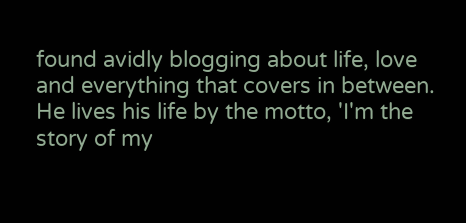found avidly blogging about life, love and everything that covers in between. He lives his life by the motto, 'I'm the story of my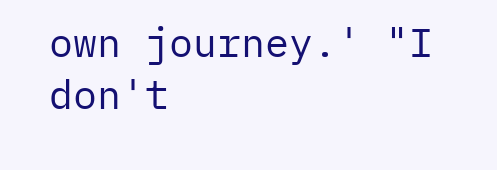own journey.' "I don't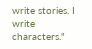write stories. I write characters."